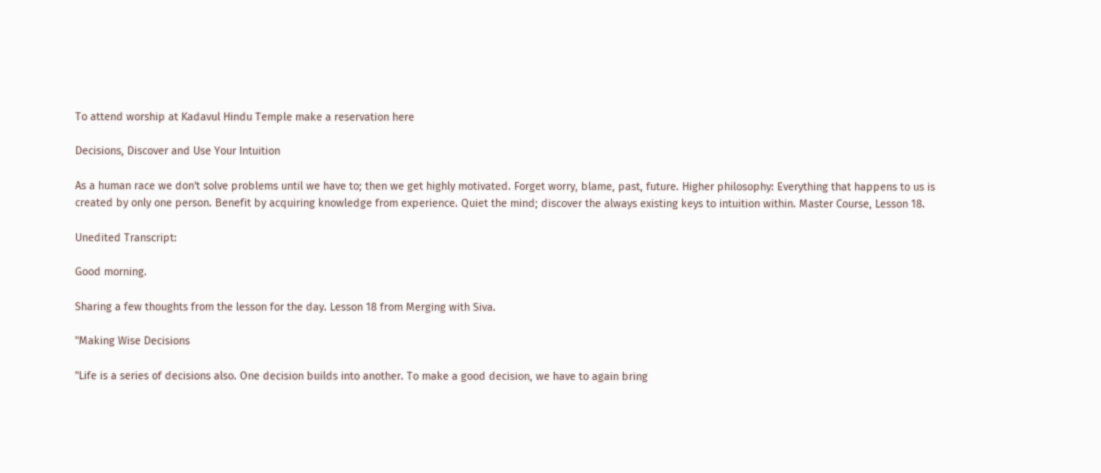To attend worship at Kadavul Hindu Temple make a reservation here

Decisions, Discover and Use Your Intuition

As a human race we don't solve problems until we have to; then we get highly motivated. Forget worry, blame, past, future. Higher philosophy: Everything that happens to us is created by only one person. Benefit by acquiring knowledge from experience. Quiet the mind; discover the always existing keys to intuition within. Master Course, Lesson 18.

Unedited Transcript:

Good morning.

Sharing a few thoughts from the lesson for the day. Lesson 18 from Merging with Siva.

"Making Wise Decisions

"Life is a series of decisions also. One decision builds into another. To make a good decision, we have to again bring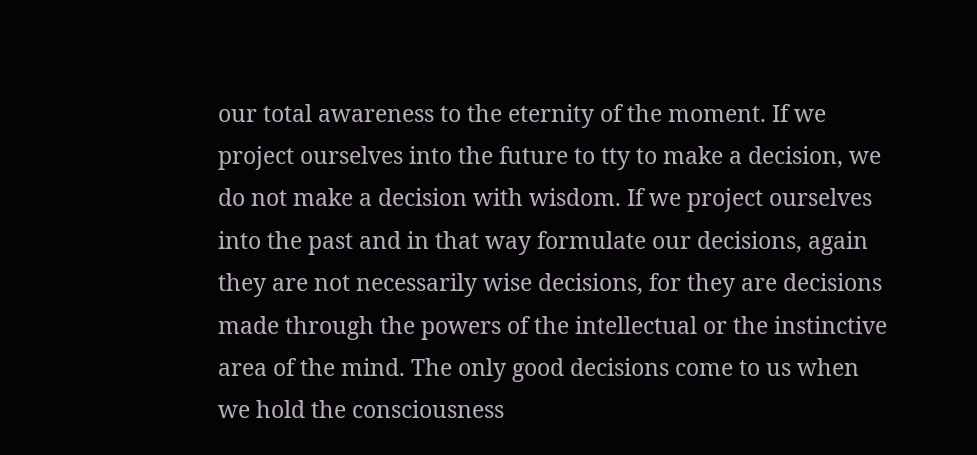our total awareness to the eternity of the moment. If we project ourselves into the future to tty to make a decision, we do not make a decision with wisdom. If we project ourselves into the past and in that way formulate our decisions, again they are not necessarily wise decisions, for they are decisions made through the powers of the intellectual or the instinctive area of the mind. The only good decisions come to us when we hold the consciousness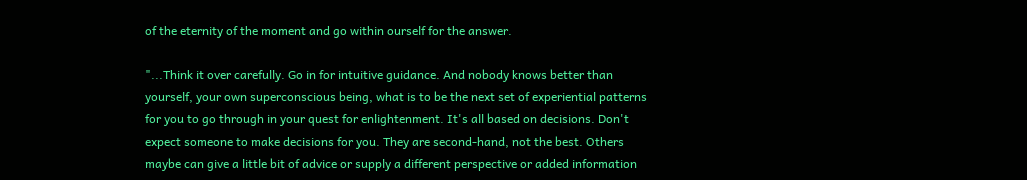of the eternity of the moment and go within ourself for the answer.

"...Think it over carefully. Go in for intuitive guidance. And nobody knows better than yourself, your own superconscious being, what is to be the next set of experiential patterns for you to go through in your quest for enlightenment. It's all based on decisions. Don't expect someone to make decisions for you. They are second-hand, not the best. Others maybe can give a little bit of advice or supply a different perspective or added information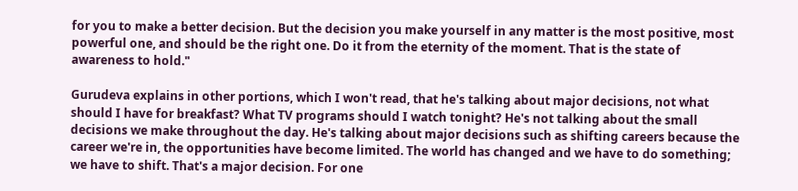for you to make a better decision. But the decision you make yourself in any matter is the most positive, most powerful one, and should be the right one. Do it from the eternity of the moment. That is the state of awareness to hold."

Gurudeva explains in other portions, which I won't read, that he's talking about major decisions, not what should I have for breakfast? What TV programs should I watch tonight? He's not talking about the small decisions we make throughout the day. He's talking about major decisions such as shifting careers because the career we're in, the opportunities have become limited. The world has changed and we have to do something; we have to shift. That's a major decision. For one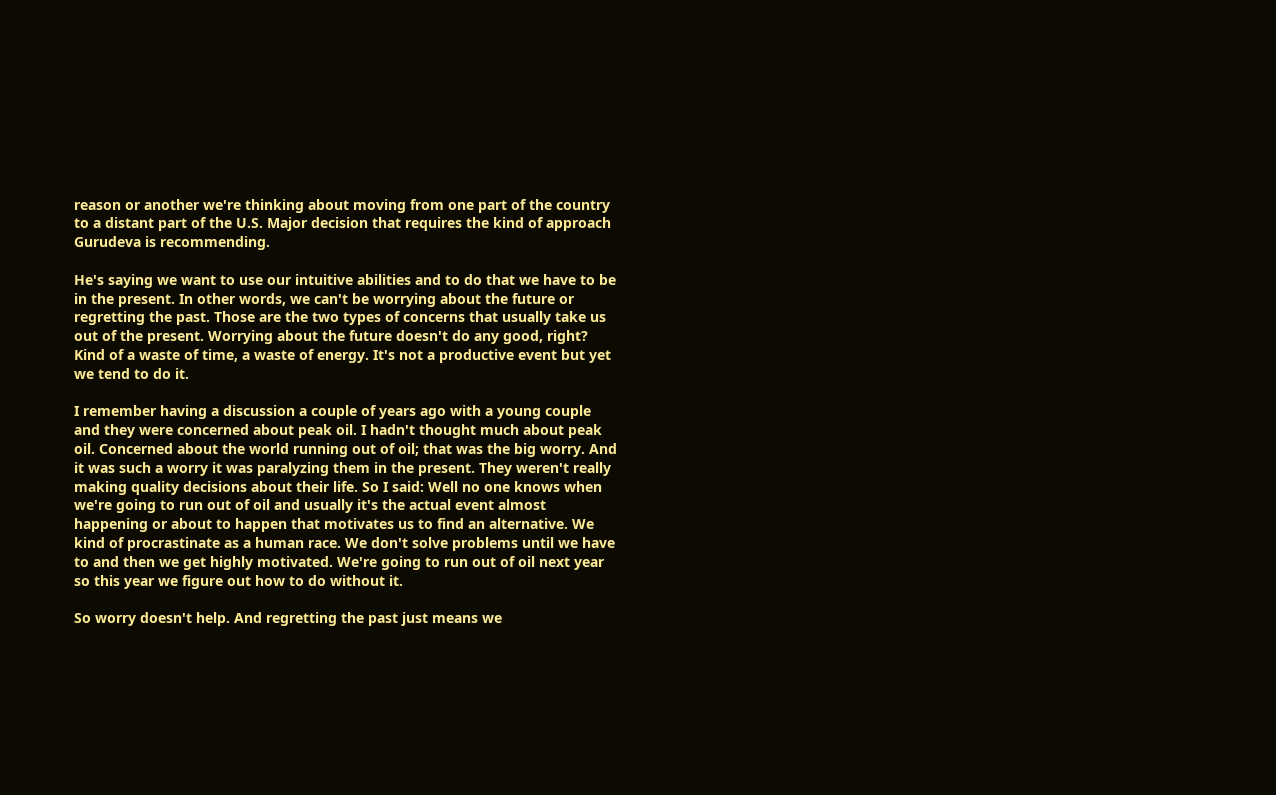reason or another we're thinking about moving from one part of the country to a distant part of the U.S. Major decision that requires the kind of approach Gurudeva is recommending.

He's saying we want to use our intuitive abilities and to do that we have to be in the present. In other words, we can't be worrying about the future or regretting the past. Those are the two types of concerns that usually take us out of the present. Worrying about the future doesn't do any good, right? Kind of a waste of time, a waste of energy. It's not a productive event but yet we tend to do it.

I remember having a discussion a couple of years ago with a young couple and they were concerned about peak oil. I hadn't thought much about peak oil. Concerned about the world running out of oil; that was the big worry. And it was such a worry it was paralyzing them in the present. They weren't really making quality decisions about their life. So I said: Well no one knows when we're going to run out of oil and usually it's the actual event almost happening or about to happen that motivates us to find an alternative. We kind of procrastinate as a human race. We don't solve problems until we have to and then we get highly motivated. We're going to run out of oil next year so this year we figure out how to do without it.

So worry doesn't help. And regretting the past just means we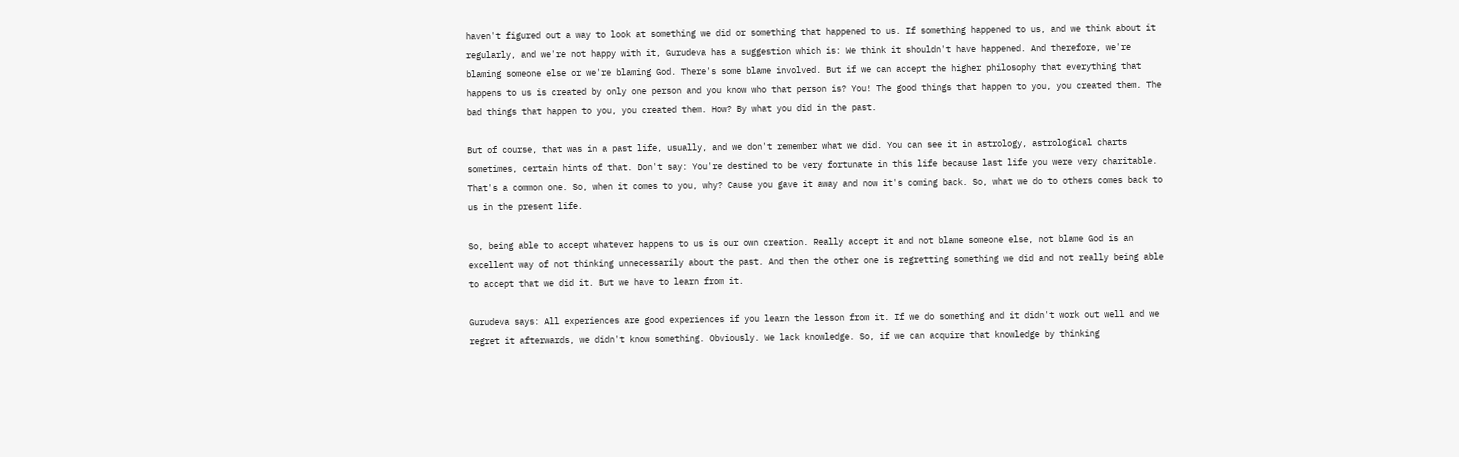haven't figured out a way to look at something we did or something that happened to us. If something happened to us, and we think about it regularly, and we're not happy with it, Gurudeva has a suggestion which is: We think it shouldn't have happened. And therefore, we're blaming someone else or we're blaming God. There's some blame involved. But if we can accept the higher philosophy that everything that happens to us is created by only one person and you know who that person is? You! The good things that happen to you, you created them. The bad things that happen to you, you created them. How? By what you did in the past.

But of course, that was in a past life, usually, and we don't remember what we did. You can see it in astrology, astrological charts sometimes, certain hints of that. Don't say: You're destined to be very fortunate in this life because last life you were very charitable. That's a common one. So, when it comes to you, why? Cause you gave it away and now it's coming back. So, what we do to others comes back to us in the present life.

So, being able to accept whatever happens to us is our own creation. Really accept it and not blame someone else, not blame God is an excellent way of not thinking unnecessarily about the past. And then the other one is regretting something we did and not really being able to accept that we did it. But we have to learn from it.

Gurudeva says: All experiences are good experiences if you learn the lesson from it. If we do something and it didn't work out well and we regret it afterwards, we didn't know something. Obviously. We lack knowledge. So, if we can acquire that knowledge by thinking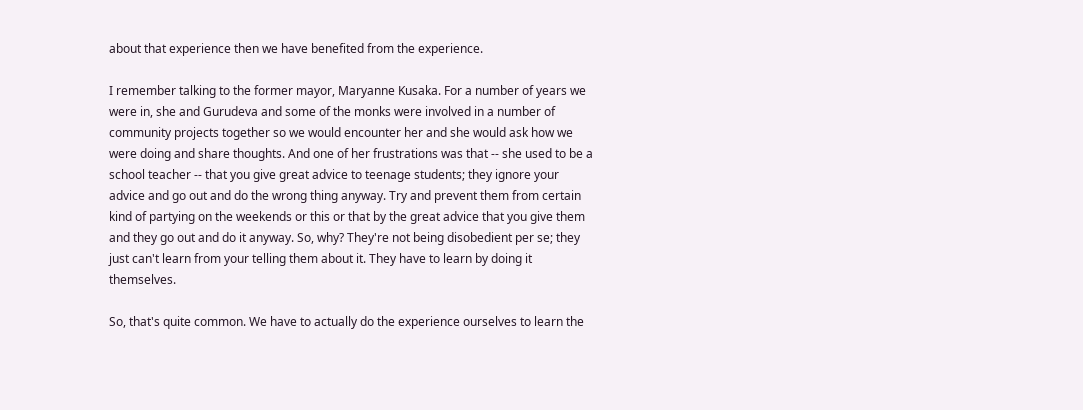about that experience then we have benefited from the experience.

I remember talking to the former mayor, Maryanne Kusaka. For a number of years we were in, she and Gurudeva and some of the monks were involved in a number of community projects together so we would encounter her and she would ask how we were doing and share thoughts. And one of her frustrations was that -- she used to be a school teacher -- that you give great advice to teenage students; they ignore your advice and go out and do the wrong thing anyway. Try and prevent them from certain kind of partying on the weekends or this or that by the great advice that you give them and they go out and do it anyway. So, why? They're not being disobedient per se; they just can't learn from your telling them about it. They have to learn by doing it themselves.

So, that's quite common. We have to actually do the experience ourselves to learn the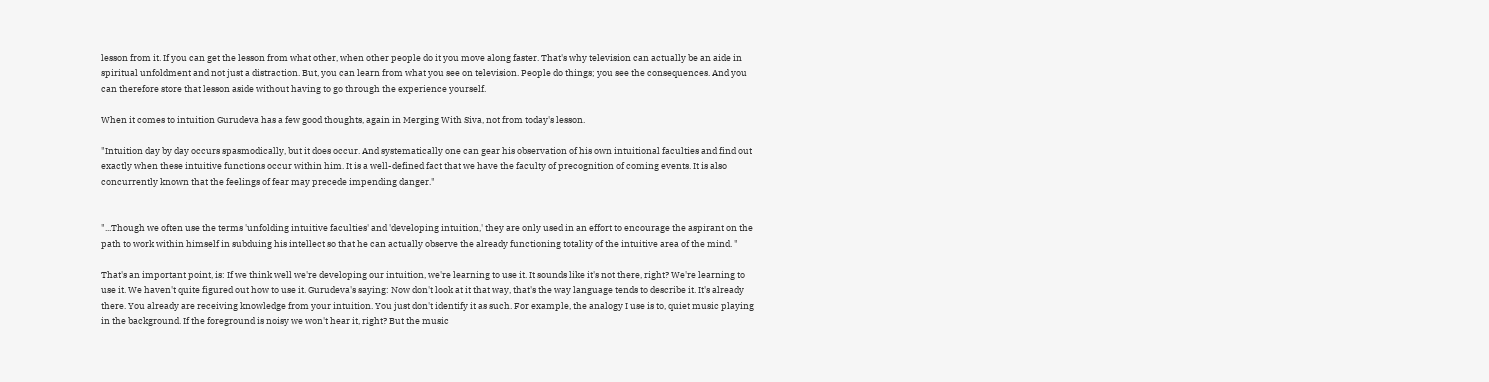lesson from it. If you can get the lesson from what other, when other people do it you move along faster. That's why television can actually be an aide in spiritual unfoldment and not just a distraction. But, you can learn from what you see on television. People do things; you see the consequences. And you can therefore store that lesson aside without having to go through the experience yourself.

When it comes to intuition Gurudeva has a few good thoughts, again in Merging With Siva, not from today's lesson.

"Intuition day by day occurs spasmodically, but it does occur. And systematically one can gear his observation of his own intuitional faculties and find out exactly when these intuitive functions occur within him. It is a well-defined fact that we have the faculty of precognition of coming events. It is also concurrently known that the feelings of fear may precede impending danger."


"...Though we often use the terms 'unfolding intuitive faculties' and 'developing intuition,' they are only used in an effort to encourage the aspirant on the path to work within himself in subduing his intellect so that he can actually observe the already functioning totality of the intuitive area of the mind. "

That's an important point, is: If we think well we're developing our intuition, we're learning to use it. It sounds like it's not there, right? We're learning to use it. We haven't quite figured out how to use it. Gurudeva's saying: Now don't look at it that way, that's the way language tends to describe it. It's already there. You already are receiving knowledge from your intuition. You just don't identify it as such. For example, the analogy I use is to, quiet music playing in the background. If the foreground is noisy we won't hear it, right? But the music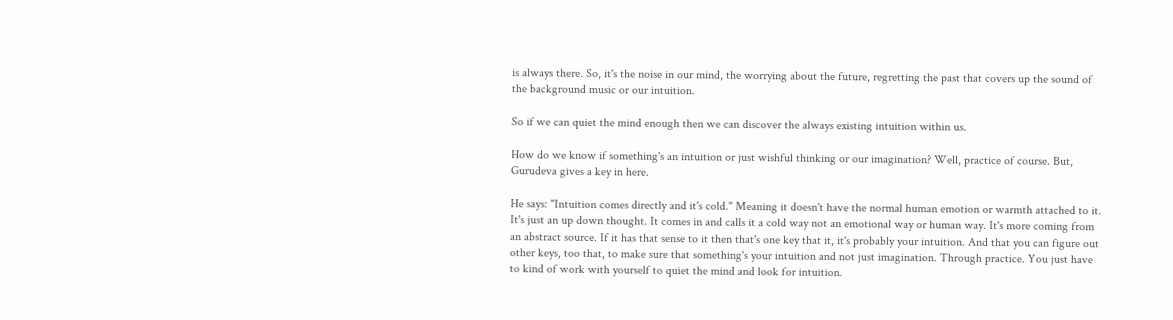is always there. So, it's the noise in our mind, the worrying about the future, regretting the past that covers up the sound of the background music or our intuition.

So if we can quiet the mind enough then we can discover the always existing intuition within us.

How do we know if something's an intuition or just wishful thinking or our imagination? Well, practice of course. But, Gurudeva gives a key in here.

He says: "Intuition comes directly and it's cold." Meaning it doesn't have the normal human emotion or warmth attached to it. It's just an up down thought. It comes in and calls it a cold way not an emotional way or human way. It's more coming from an abstract source. If it has that sense to it then that's one key that it, it's probably your intuition. And that you can figure out other keys, too that, to make sure that something's your intuition and not just imagination. Through practice. You just have to kind of work with yourself to quiet the mind and look for intuition.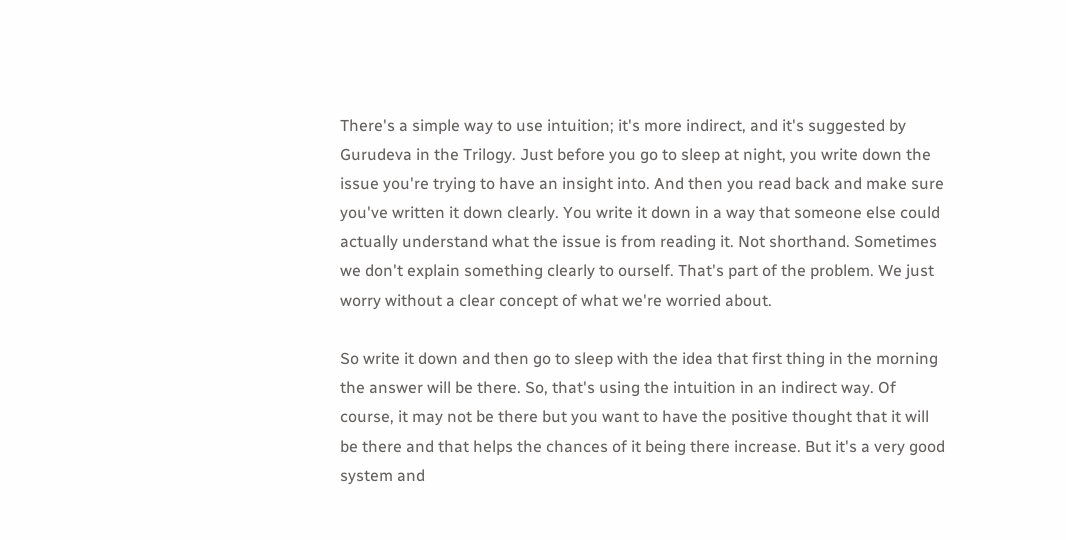There's a simple way to use intuition; it's more indirect, and it's suggested by Gurudeva in the Trilogy. Just before you go to sleep at night, you write down the issue you're trying to have an insight into. And then you read back and make sure you've written it down clearly. You write it down in a way that someone else could actually understand what the issue is from reading it. Not shorthand. Sometimes we don't explain something clearly to ourself. That's part of the problem. We just worry without a clear concept of what we're worried about.

So write it down and then go to sleep with the idea that first thing in the morning the answer will be there. So, that's using the intuition in an indirect way. Of course, it may not be there but you want to have the positive thought that it will be there and that helps the chances of it being there increase. But it's a very good system and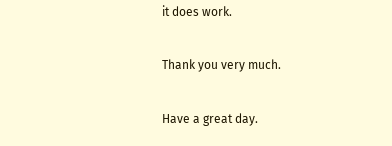it does work.

Thank you very much.

Have a great day.